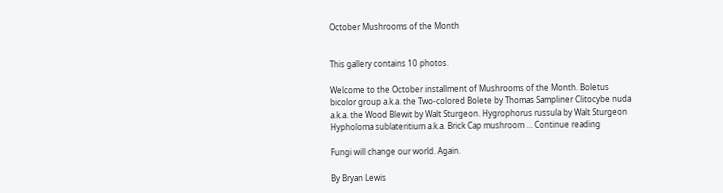October Mushrooms of the Month


This gallery contains 10 photos.

Welcome to the October installment of Mushrooms of the Month. Boletus bicolor group a.k.a. the Two-colored Bolete by Thomas Sampliner Clitocybe nuda a.k.a. the Wood Blewit by Walt Sturgeon. Hygrophorus russula by Walt Sturgeon Hypholoma sublateritium a.k.a. Brick Cap mushroom … Continue reading

Fungi will change our world. Again.

By Bryan Lewis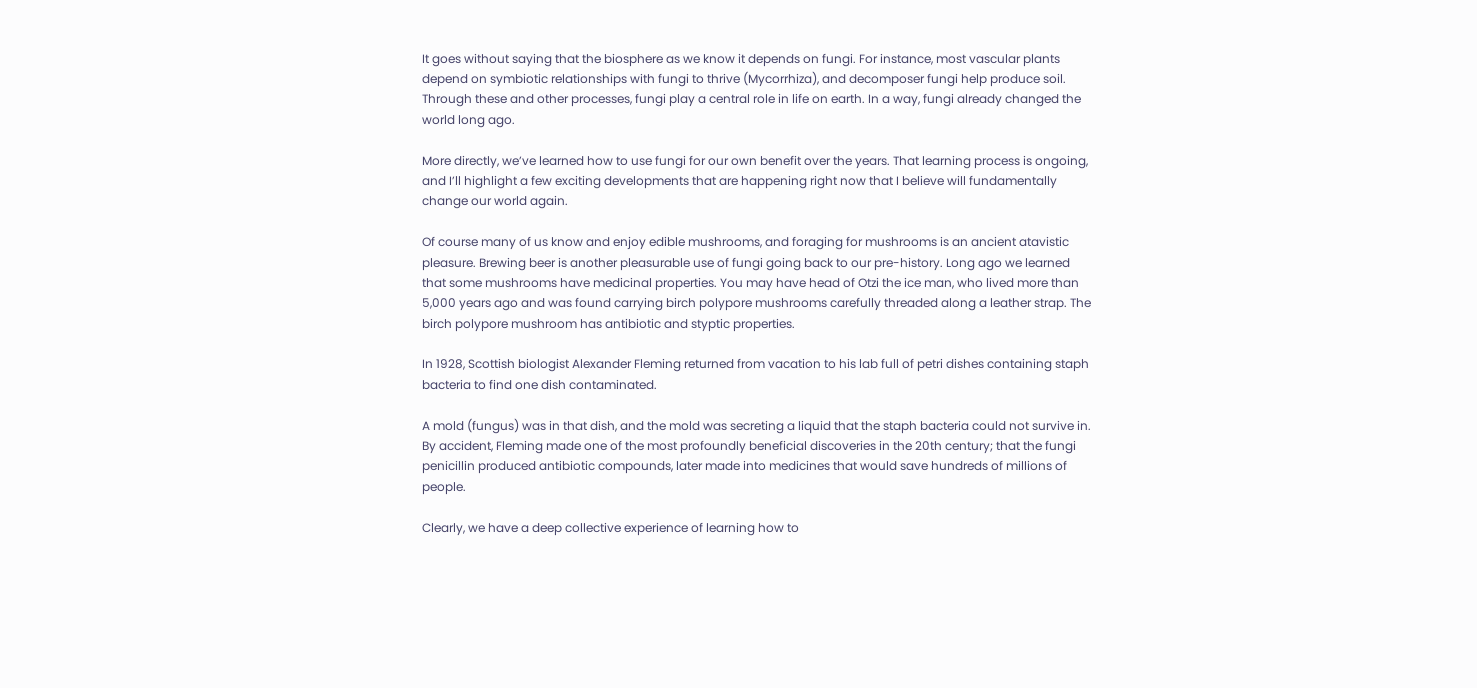It goes without saying that the biosphere as we know it depends on fungi. For instance, most vascular plants depend on symbiotic relationships with fungi to thrive (Mycorrhiza), and decomposer fungi help produce soil. Through these and other processes, fungi play a central role in life on earth. In a way, fungi already changed the world long ago.

More directly, we’ve learned how to use fungi for our own benefit over the years. That learning process is ongoing, and I’ll highlight a few exciting developments that are happening right now that I believe will fundamentally change our world again.

Of course many of us know and enjoy edible mushrooms, and foraging for mushrooms is an ancient atavistic pleasure. Brewing beer is another pleasurable use of fungi going back to our pre-history. Long ago we learned that some mushrooms have medicinal properties. You may have head of Otzi the ice man, who lived more than 5,000 years ago and was found carrying birch polypore mushrooms carefully threaded along a leather strap. The birch polypore mushroom has antibiotic and styptic properties.

In 1928, Scottish biologist Alexander Fleming returned from vacation to his lab full of petri dishes containing staph bacteria to find one dish contaminated.

A mold (fungus) was in that dish, and the mold was secreting a liquid that the staph bacteria could not survive in. By accident, Fleming made one of the most profoundly beneficial discoveries in the 20th century; that the fungi penicillin produced antibiotic compounds, later made into medicines that would save hundreds of millions of people.

Clearly, we have a deep collective experience of learning how to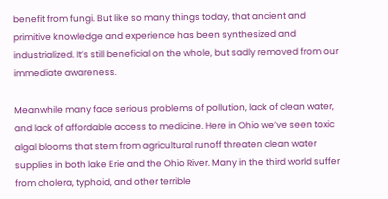benefit from fungi. But like so many things today, that ancient and primitive knowledge and experience has been synthesized and industrialized. It’s still beneficial on the whole, but sadly removed from our immediate awareness.

Meanwhile many face serious problems of pollution, lack of clean water, and lack of affordable access to medicine. Here in Ohio we’ve seen toxic algal blooms that stem from agricultural runoff threaten clean water supplies in both lake Erie and the Ohio River. Many in the third world suffer from cholera, typhoid, and other terrible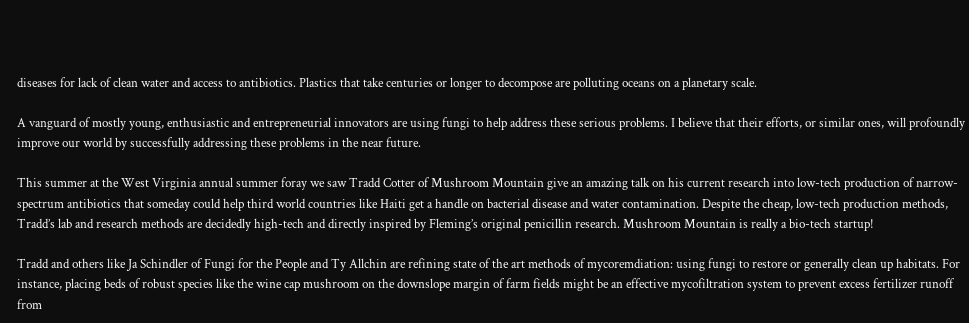diseases for lack of clean water and access to antibiotics. Plastics that take centuries or longer to decompose are polluting oceans on a planetary scale.

A vanguard of mostly young, enthusiastic and entrepreneurial innovators are using fungi to help address these serious problems. I believe that their efforts, or similar ones, will profoundly improve our world by successfully addressing these problems in the near future.

This summer at the West Virginia annual summer foray we saw Tradd Cotter of Mushroom Mountain give an amazing talk on his current research into low-tech production of narrow-spectrum antibiotics that someday could help third world countries like Haiti get a handle on bacterial disease and water contamination. Despite the cheap, low-tech production methods, Tradd’s lab and research methods are decidedly high-tech and directly inspired by Fleming’s original penicillin research. Mushroom Mountain is really a bio-tech startup!

Tradd and others like Ja Schindler of Fungi for the People and Ty Allchin are refining state of the art methods of mycoremdiation: using fungi to restore or generally clean up habitats. For instance, placing beds of robust species like the wine cap mushroom on the downslope margin of farm fields might be an effective mycofiltration system to prevent excess fertilizer runoff from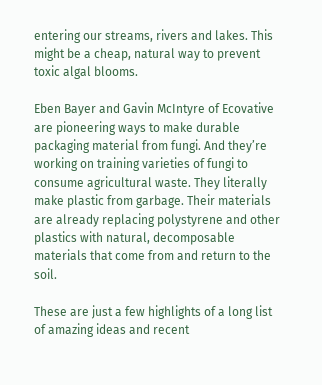entering our streams, rivers and lakes. This might be a cheap, natural way to prevent toxic algal blooms.

Eben Bayer and Gavin McIntyre of Ecovative are pioneering ways to make durable packaging material from fungi. And they’re working on training varieties of fungi to consume agricultural waste. They literally make plastic from garbage. Their materials are already replacing polystyrene and other plastics with natural, decomposable materials that come from and return to the soil.

These are just a few highlights of a long list of amazing ideas and recent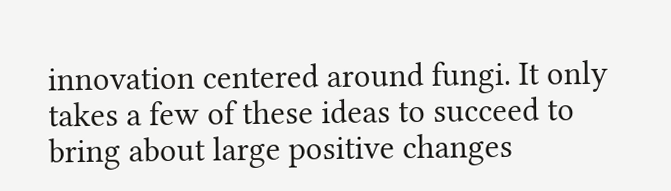innovation centered around fungi. It only takes a few of these ideas to succeed to bring about large positive changes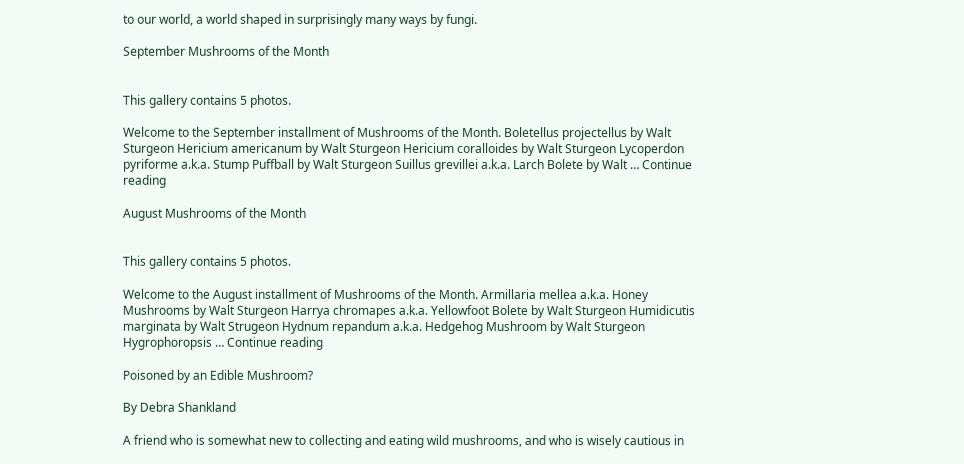to our world, a world shaped in surprisingly many ways by fungi.

September Mushrooms of the Month


This gallery contains 5 photos.

Welcome to the September installment of Mushrooms of the Month. Boletellus projectellus by Walt Sturgeon Hericium americanum by Walt Sturgeon Hericium coralloides by Walt Sturgeon Lycoperdon pyriforme a.k.a. Stump Puffball by Walt Sturgeon Suillus grevillei a.k.a. Larch Bolete by Walt … Continue reading

August Mushrooms of the Month


This gallery contains 5 photos.

Welcome to the August installment of Mushrooms of the Month. Armillaria mellea a.k.a. Honey Mushrooms by Walt Sturgeon Harrya chromapes a.k.a. Yellowfoot Bolete by Walt Sturgeon Humidicutis marginata by Walt Strugeon Hydnum repandum a.k.a. Hedgehog Mushroom by Walt Sturgeon Hygrophoropsis … Continue reading

Poisoned by an Edible Mushroom?

By Debra Shankland

A friend who is somewhat new to collecting and eating wild mushrooms, and who is wisely cautious in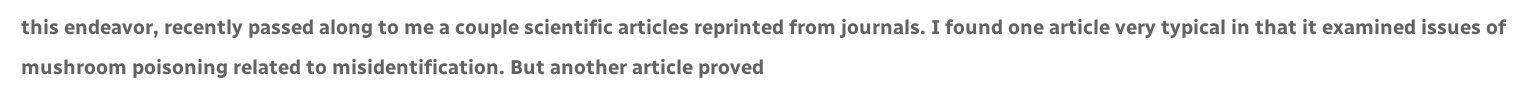this endeavor, recently passed along to me a couple scientific articles reprinted from journals. I found one article very typical in that it examined issues of mushroom poisoning related to misidentification. But another article proved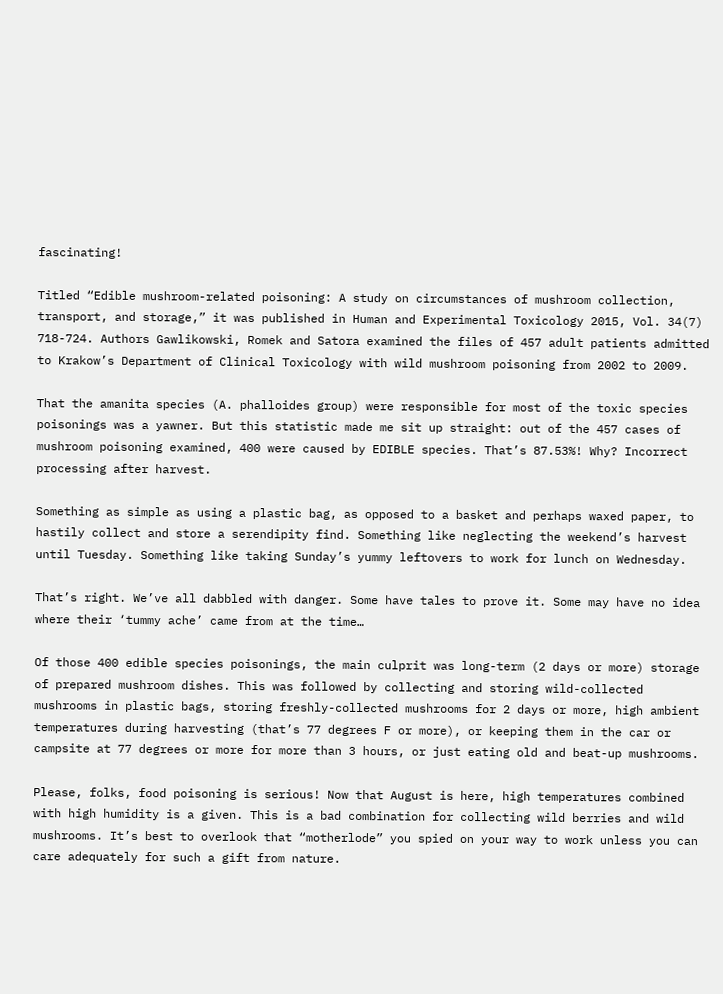fascinating!

Titled “Edible mushroom-related poisoning: A study on circumstances of mushroom collection, transport, and storage,” it was published in Human and Experimental Toxicology 2015, Vol. 34(7) 718-724. Authors Gawlikowski, Romek and Satora examined the files of 457 adult patients admitted to Krakow’s Department of Clinical Toxicology with wild mushroom poisoning from 2002 to 2009.

That the amanita species (A. phalloides group) were responsible for most of the toxic species poisonings was a yawner. But this statistic made me sit up straight: out of the 457 cases of mushroom poisoning examined, 400 were caused by EDIBLE species. That’s 87.53%! Why? Incorrect processing after harvest.

Something as simple as using a plastic bag, as opposed to a basket and perhaps waxed paper, to hastily collect and store a serendipity find. Something like neglecting the weekend’s harvest until Tuesday. Something like taking Sunday’s yummy leftovers to work for lunch on Wednesday.

That’s right. We’ve all dabbled with danger. Some have tales to prove it. Some may have no idea where their ‘tummy ache’ came from at the time…

Of those 400 edible species poisonings, the main culprit was long-term (2 days or more) storage of prepared mushroom dishes. This was followed by collecting and storing wild-collected mushrooms in plastic bags, storing freshly-collected mushrooms for 2 days or more, high ambient temperatures during harvesting (that’s 77 degrees F or more), or keeping them in the car or campsite at 77 degrees or more for more than 3 hours, or just eating old and beat-up mushrooms.

Please, folks, food poisoning is serious! Now that August is here, high temperatures combined with high humidity is a given. This is a bad combination for collecting wild berries and wild mushrooms. It’s best to overlook that “motherlode” you spied on your way to work unless you can care adequately for such a gift from nature.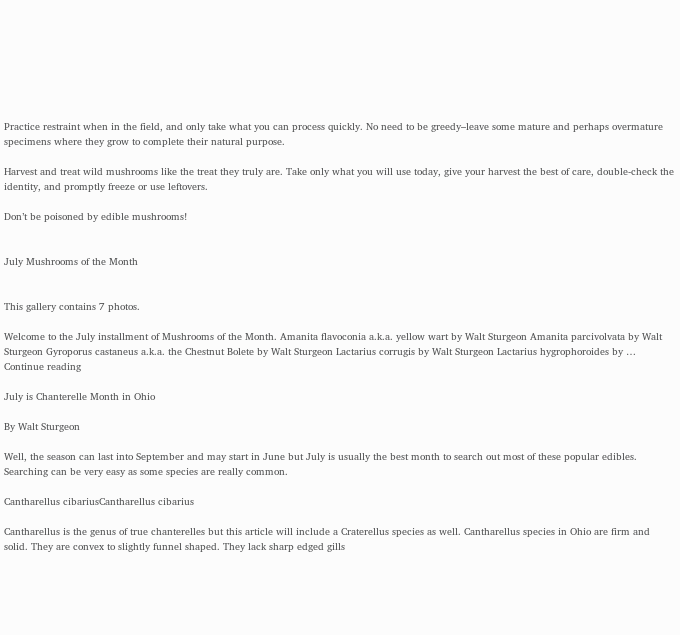Practice restraint when in the field, and only take what you can process quickly. No need to be greedy–leave some mature and perhaps overmature specimens where they grow to complete their natural purpose.

Harvest and treat wild mushrooms like the treat they truly are. Take only what you will use today, give your harvest the best of care, double-check the identity, and promptly freeze or use leftovers.

Don’t be poisoned by edible mushrooms!


July Mushrooms of the Month


This gallery contains 7 photos.

Welcome to the July installment of Mushrooms of the Month. Amanita flavoconia a.k.a. yellow wart by Walt Sturgeon Amanita parcivolvata by Walt Sturgeon Gyroporus castaneus a.k.a. the Chestnut Bolete by Walt Sturgeon Lactarius corrugis by Walt Sturgeon Lactarius hygrophoroides by … Continue reading

July is Chanterelle Month in Ohio

By Walt Sturgeon

Well, the season can last into September and may start in June but July is usually the best month to search out most of these popular edibles. Searching can be very easy as some species are really common.

Cantharellus cibariusCantharellus cibarius

Cantharellus is the genus of true chanterelles but this article will include a Craterellus species as well. Cantharellus species in Ohio are firm and solid. They are convex to slightly funnel shaped. They lack sharp edged gills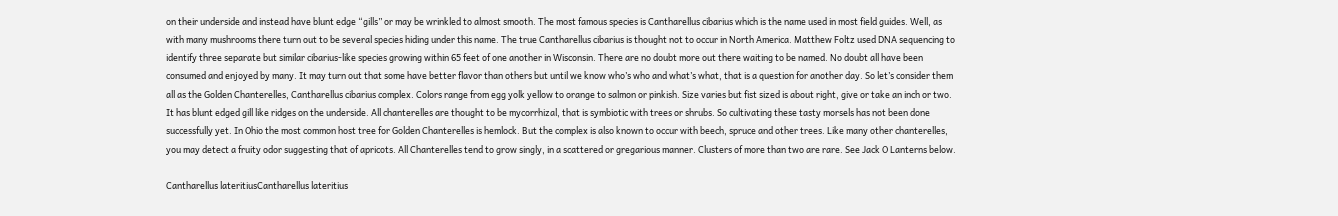on their underside and instead have blunt edge “gills” or may be wrinkled to almost smooth. The most famous species is Cantharellus cibarius which is the name used in most field guides. Well, as with many mushrooms there turn out to be several species hiding under this name. The true Cantharellus cibarius is thought not to occur in North America. Matthew Foltz used DNA sequencing to identify three separate but similar cibarius-like species growing within 65 feet of one another in Wisconsin. There are no doubt more out there waiting to be named. No doubt all have been consumed and enjoyed by many. It may turn out that some have better flavor than others but until we know who’s who and what’s what, that is a question for another day. So let’s consider them all as the Golden Chanterelles, Cantharellus cibarius complex. Colors range from egg yolk yellow to orange to salmon or pinkish. Size varies but fist sized is about right, give or take an inch or two. It has blunt edged gill like ridges on the underside. All chanterelles are thought to be mycorrhizal, that is symbiotic with trees or shrubs. So cultivating these tasty morsels has not been done successfully yet. In Ohio the most common host tree for Golden Chanterelles is hemlock. But the complex is also known to occur with beech, spruce and other trees. Like many other chanterelles, you may detect a fruity odor suggesting that of apricots. All Chanterelles tend to grow singly, in a scattered or gregarious manner. Clusters of more than two are rare. See Jack O Lanterns below.

Cantharellus lateritiusCantharellus lateritius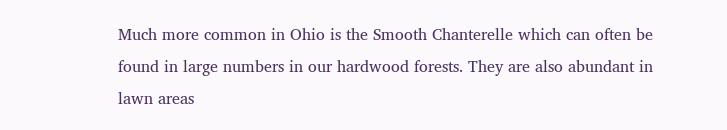Much more common in Ohio is the Smooth Chanterelle which can often be found in large numbers in our hardwood forests. They are also abundant in lawn areas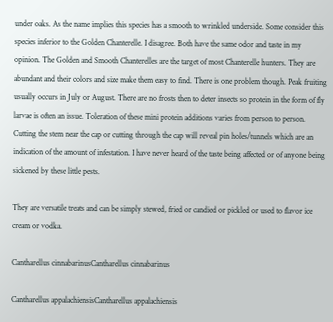under oaks. As the name implies this species has a smooth to wrinkled underside. Some consider this species inferior to the Golden Chanterelle. I disagree. Both have the same odor and taste in my opinion. The Golden and Smooth Chanterelles are the target of most Chanterelle hunters. They are abundant and their colors and size make them easy to find. There is one problem though. Peak fruiting usually occurs in July or August. There are no frosts then to deter insects so protein in the form of fly larvae is often an issue. Toleration of these mini protein additions varies from person to person. Cutting the stem near the cap or cutting through the cap will reveal pin holes/tunnels which are an indication of the amount of infestation. I have never heard of the taste being affected or of anyone being sickened by these little pests.

They are versatile treats and can be simply stewed, fried or candied or pickled or used to flavor ice cream or vodka.

Cantharellus cinnabarinusCantharellus cinnabarinus

Cantharellus appalachiensisCantharellus appalachiensis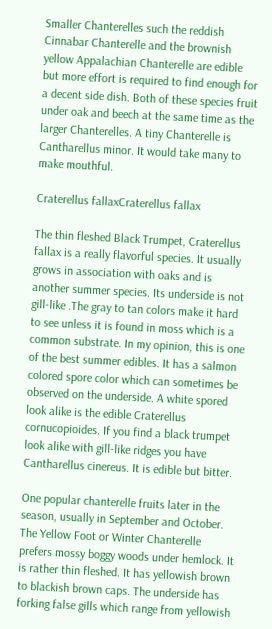Smaller Chanterelles such the reddish Cinnabar Chanterelle and the brownish yellow Appalachian Chanterelle are edible but more effort is required to find enough for a decent side dish. Both of these species fruit under oak and beech at the same time as the larger Chanterelles. A tiny Chanterelle is Cantharellus minor. It would take many to make mouthful.

Craterellus fallaxCraterellus fallax

The thin fleshed Black Trumpet, Craterellus fallax is a really flavorful species. It usually grows in association with oaks and is another summer species. Its underside is not gill-like .The gray to tan colors make it hard to see unless it is found in moss which is a common substrate. In my opinion, this is one of the best summer edibles. It has a salmon colored spore color which can sometimes be observed on the underside. A white spored look alike is the edible Craterellus cornucopioides. If you find a black trumpet look alike with gill-like ridges you have Cantharellus cinereus. It is edible but bitter.

One popular chanterelle fruits later in the season, usually in September and October. The Yellow Foot or Winter Chanterelle prefers mossy boggy woods under hemlock. It is rather thin fleshed. It has yellowish brown to blackish brown caps. The underside has forking false gills which range from yellowish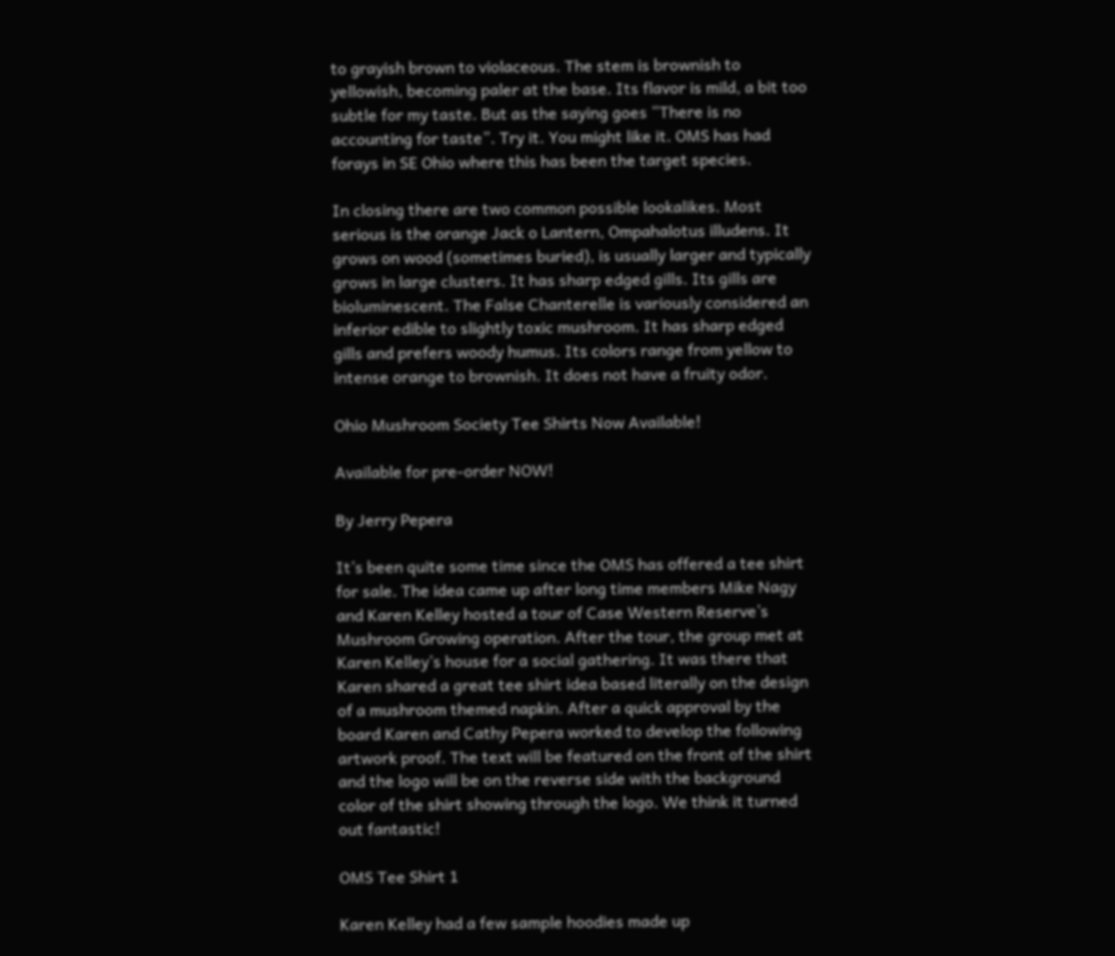to grayish brown to violaceous. The stem is brownish to yellowish, becoming paler at the base. Its flavor is mild, a bit too subtle for my taste. But as the saying goes “There is no accounting for taste”. Try it. You might like it. OMS has had forays in SE Ohio where this has been the target species.

In closing there are two common possible lookalikes. Most serious is the orange Jack o Lantern, Ompahalotus illudens. It grows on wood (sometimes buried), is usually larger and typically grows in large clusters. It has sharp edged gills. Its gills are bioluminescent. The False Chanterelle is variously considered an inferior edible to slightly toxic mushroom. It has sharp edged gills and prefers woody humus. Its colors range from yellow to intense orange to brownish. It does not have a fruity odor.

Ohio Mushroom Society Tee Shirts Now Available!

Available for pre-order NOW!

By Jerry Pepera

It’s been quite some time since the OMS has offered a tee shirt for sale. The idea came up after long time members Mike Nagy and Karen Kelley hosted a tour of Case Western Reserve’s Mushroom Growing operation. After the tour, the group met at Karen Kelley’s house for a social gathering. It was there that Karen shared a great tee shirt idea based literally on the design of a mushroom themed napkin. After a quick approval by the board Karen and Cathy Pepera worked to develop the following artwork proof. The text will be featured on the front of the shirt and the logo will be on the reverse side with the background color of the shirt showing through the logo. We think it turned out fantastic!

OMS Tee Shirt 1

Karen Kelley had a few sample hoodies made up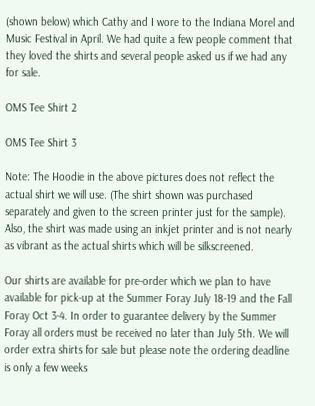(shown below) which Cathy and I wore to the Indiana Morel and Music Festival in April. We had quite a few people comment that they loved the shirts and several people asked us if we had any for sale.

OMS Tee Shirt 2

OMS Tee Shirt 3

Note: The Hoodie in the above pictures does not reflect the actual shirt we will use. (The shirt shown was purchased separately and given to the screen printer just for the sample). Also, the shirt was made using an inkjet printer and is not nearly as vibrant as the actual shirts which will be silkscreened.

Our shirts are available for pre-order which we plan to have available for pick-up at the Summer Foray July 18-19 and the Fall Foray Oct 3-4. In order to guarantee delivery by the Summer Foray all orders must be received no later than July 5th. We will order extra shirts for sale but please note the ordering deadline is only a few weeks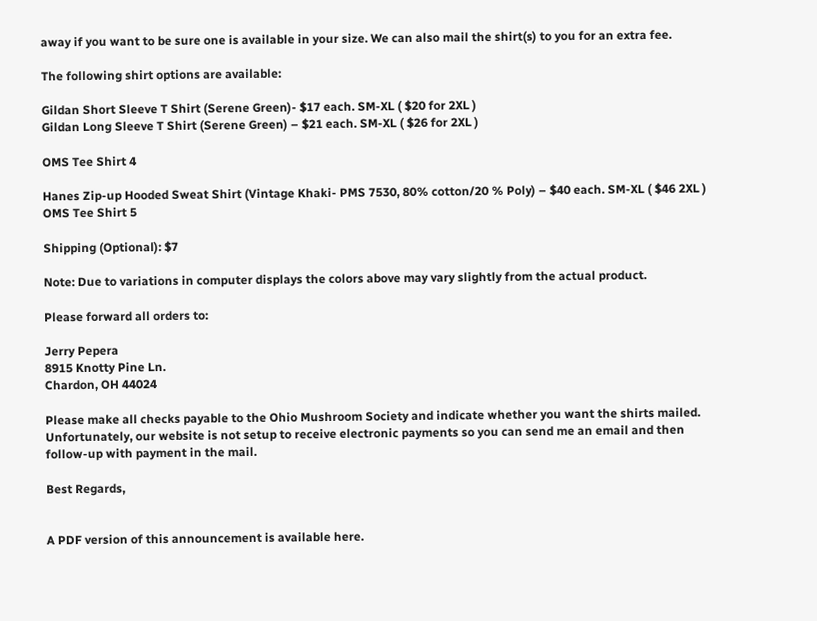away if you want to be sure one is available in your size. We can also mail the shirt(s) to you for an extra fee.

The following shirt options are available:

Gildan Short Sleeve T Shirt (Serene Green)- $17 each. SM-XL ( $20 for 2XL )
Gildan Long Sleeve T Shirt (Serene Green) – $21 each. SM-XL ( $26 for 2XL )

OMS Tee Shirt 4

Hanes Zip-up Hooded Sweat Shirt (Vintage Khaki- PMS 7530, 80% cotton/20 % Poly) – $40 each. SM-XL ( $46 2XL )
OMS Tee Shirt 5

Shipping (Optional): $7

Note: Due to variations in computer displays the colors above may vary slightly from the actual product.

Please forward all orders to:

Jerry Pepera
8915 Knotty Pine Ln.
Chardon, OH 44024

Please make all checks payable to the Ohio Mushroom Society and indicate whether you want the shirts mailed. Unfortunately, our website is not setup to receive electronic payments so you can send me an email and then follow-up with payment in the mail.

Best Regards,


A PDF version of this announcement is available here.